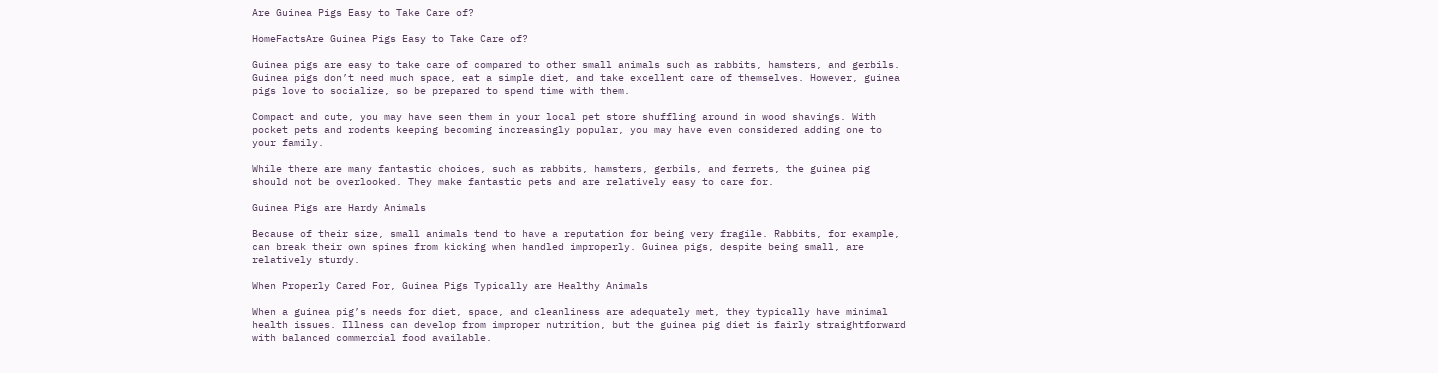Are Guinea Pigs Easy to Take Care of?

HomeFactsAre Guinea Pigs Easy to Take Care of?

Guinea pigs are easy to take care of compared to other small animals such as rabbits, hamsters, and gerbils. Guinea pigs don’t need much space, eat a simple diet, and take excellent care of themselves. However, guinea pigs love to socialize, so be prepared to spend time with them.

Compact and cute, you may have seen them in your local pet store shuffling around in wood shavings. With pocket pets and rodents keeping becoming increasingly popular, you may have even considered adding one to your family.

While there are many fantastic choices, such as rabbits, hamsters, gerbils, and ferrets, the guinea pig should not be overlooked. They make fantastic pets and are relatively easy to care for.

Guinea Pigs are Hardy Animals

Because of their size, small animals tend to have a reputation for being very fragile. Rabbits, for example, can break their own spines from kicking when handled improperly. Guinea pigs, despite being small, are relatively sturdy.

When Properly Cared For, Guinea Pigs Typically are Healthy Animals

When a guinea pig’s needs for diet, space, and cleanliness are adequately met, they typically have minimal health issues. Illness can develop from improper nutrition, but the guinea pig diet is fairly straightforward with balanced commercial food available.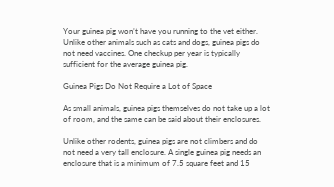Your guinea pig won’t have you running to the vet either. Unlike other animals such as cats and dogs, guinea pigs do not need vaccines. One checkup per year is typically sufficient for the average guinea pig.

Guinea Pigs Do Not Require a Lot of Space

As small animals, guinea pigs themselves do not take up a lot of room, and the same can be said about their enclosures.

Unlike other rodents, guinea pigs are not climbers and do not need a very tall enclosure. A single guinea pig needs an enclosure that is a minimum of 7.5 square feet and 15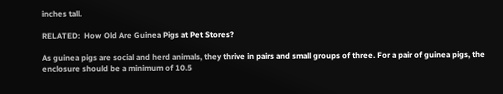inches tall.

RELATED:  How Old Are Guinea Pigs at Pet Stores?

As guinea pigs are social and herd animals, they thrive in pairs and small groups of three. For a pair of guinea pigs, the enclosure should be a minimum of 10.5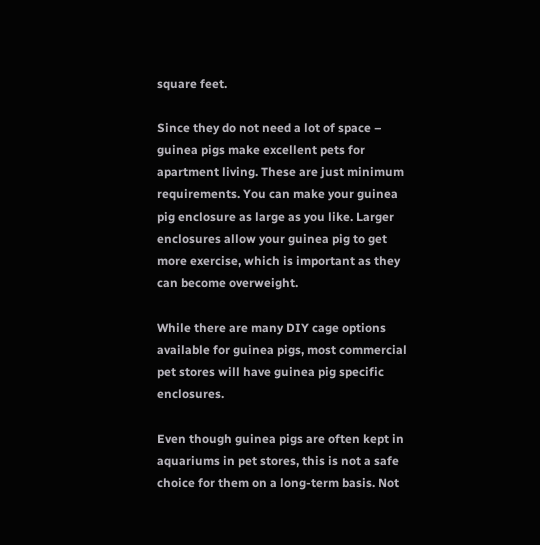square feet.

Since they do not need a lot of space – guinea pigs make excellent pets for apartment living. These are just minimum requirements. You can make your guinea pig enclosure as large as you like. Larger enclosures allow your guinea pig to get more exercise, which is important as they can become overweight.

While there are many DIY cage options available for guinea pigs, most commercial pet stores will have guinea pig specific enclosures.

Even though guinea pigs are often kept in aquariums in pet stores, this is not a safe choice for them on a long-term basis. Not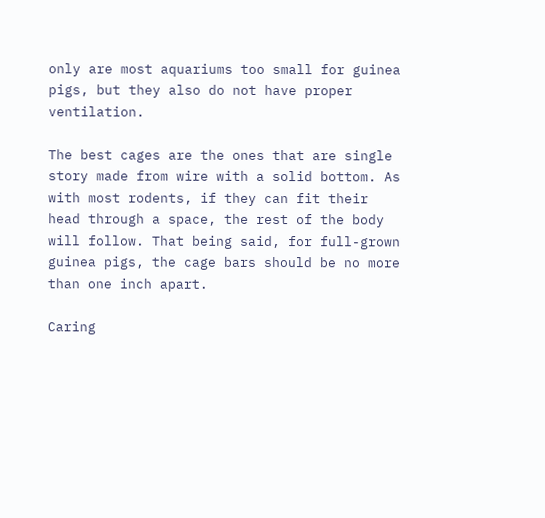only are most aquariums too small for guinea pigs, but they also do not have proper ventilation.

The best cages are the ones that are single story made from wire with a solid bottom. As with most rodents, if they can fit their head through a space, the rest of the body will follow. That being said, for full-grown guinea pigs, the cage bars should be no more than one inch apart.

Caring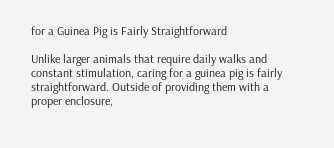for a Guinea Pig is Fairly Straightforward

Unlike larger animals that require daily walks and constant stimulation, caring for a guinea pig is fairly straightforward. Outside of providing them with a proper enclosure,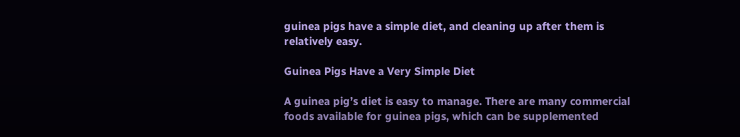guinea pigs have a simple diet, and cleaning up after them is relatively easy.

Guinea Pigs Have a Very Simple Diet

A guinea pig’s diet is easy to manage. There are many commercial foods available for guinea pigs, which can be supplemented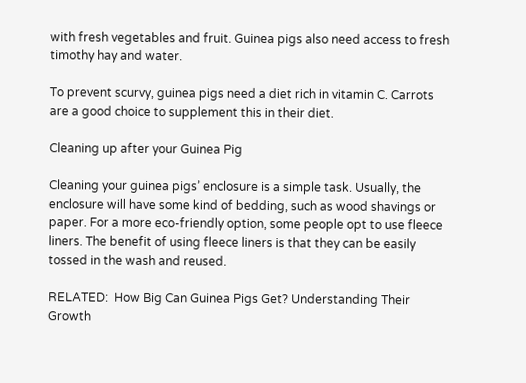with fresh vegetables and fruit. Guinea pigs also need access to fresh timothy hay and water.

To prevent scurvy, guinea pigs need a diet rich in vitamin C. Carrots are a good choice to supplement this in their diet.

Cleaning up after your Guinea Pig

Cleaning your guinea pigs’ enclosure is a simple task. Usually, the enclosure will have some kind of bedding, such as wood shavings or paper. For a more eco-friendly option, some people opt to use fleece liners. The benefit of using fleece liners is that they can be easily tossed in the wash and reused.

RELATED:  How Big Can Guinea Pigs Get? Understanding Their Growth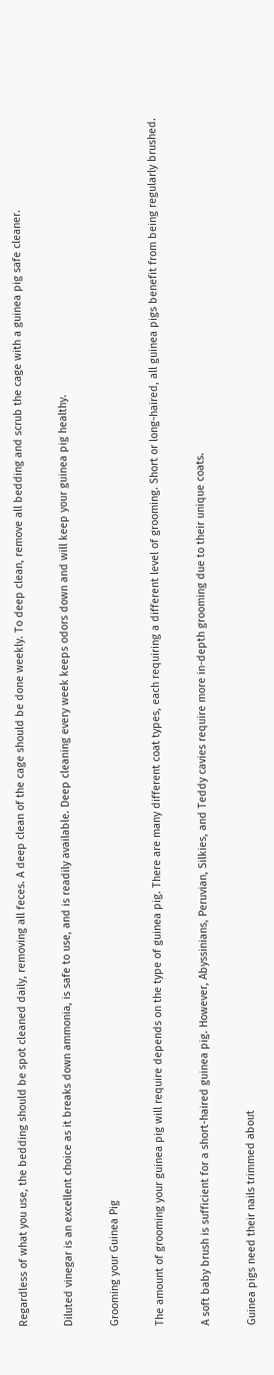Regardless of what you use, the bedding should be spot cleaned daily, removing all feces. A deep clean of the cage should be done weekly. To deep clean, remove all bedding and scrub the cage with a guinea pig safe cleaner.

Diluted vinegar is an excellent choice as it breaks down ammonia, is safe to use, and is readily available. Deep cleaning every week keeps odors down and will keep your guinea pig healthy.

Grooming your Guinea Pig

The amount of grooming your guinea pig will require depends on the type of guinea pig. There are many different coat types, each requiring a different level of grooming. Short or long-haired, all guinea pigs benefit from being regularly brushed.

A soft baby brush is sufficient for a short-haired guinea pig. However, Abyssinians, Peruvian, Silkies, and Teddy cavies require more in-depth grooming due to their unique coats.

Guinea pigs need their nails trimmed about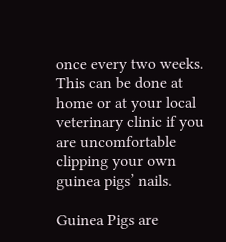once every two weeks. This can be done at home or at your local veterinary clinic if you are uncomfortable clipping your own guinea pigs’ nails.

Guinea Pigs are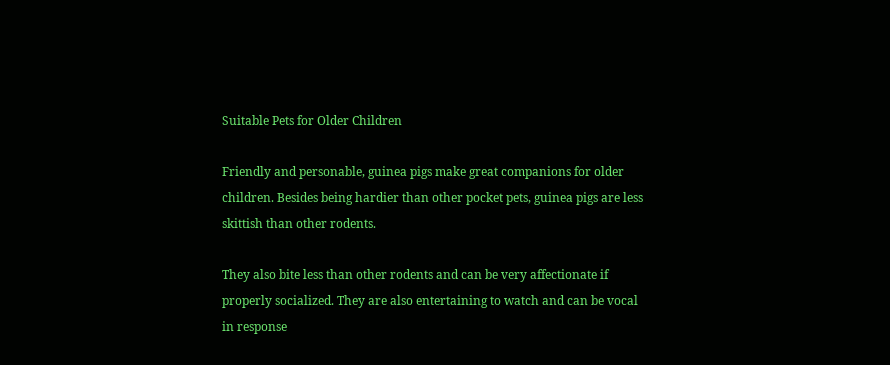Suitable Pets for Older Children

Friendly and personable, guinea pigs make great companions for older children. Besides being hardier than other pocket pets, guinea pigs are less skittish than other rodents.

They also bite less than other rodents and can be very affectionate if properly socialized. They are also entertaining to watch and can be vocal in response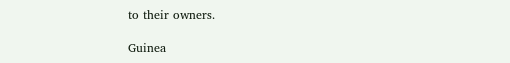to their owners.

Guinea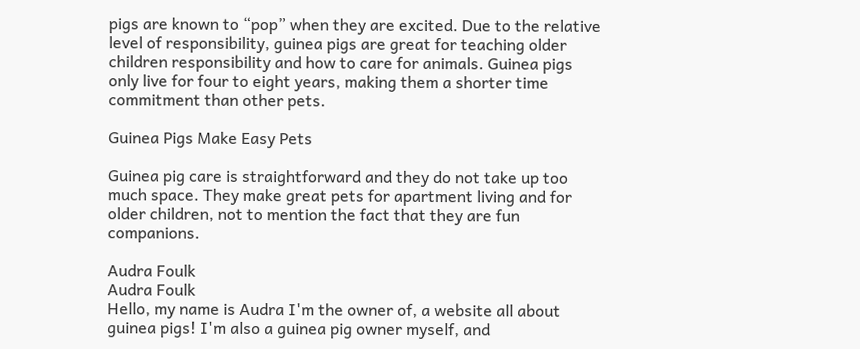pigs are known to “pop” when they are excited. Due to the relative level of responsibility, guinea pigs are great for teaching older children responsibility and how to care for animals. Guinea pigs only live for four to eight years, making them a shorter time commitment than other pets.

Guinea Pigs Make Easy Pets

Guinea pig care is straightforward and they do not take up too much space. They make great pets for apartment living and for older children, not to mention the fact that they are fun companions.

Audra Foulk
Audra Foulk
Hello, my name is Audra I'm the owner of, a website all about guinea pigs! I'm also a guinea pig owner myself, and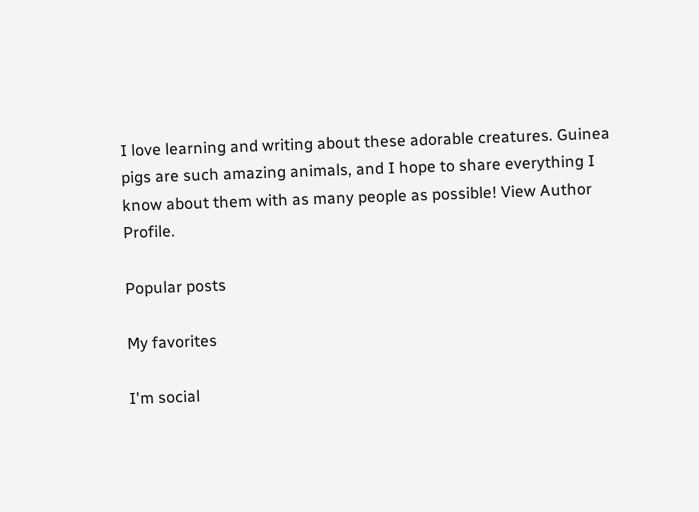I love learning and writing about these adorable creatures. Guinea pigs are such amazing animals, and I hope to share everything I know about them with as many people as possible! View Author Profile.

Popular posts

My favorites

I'm social